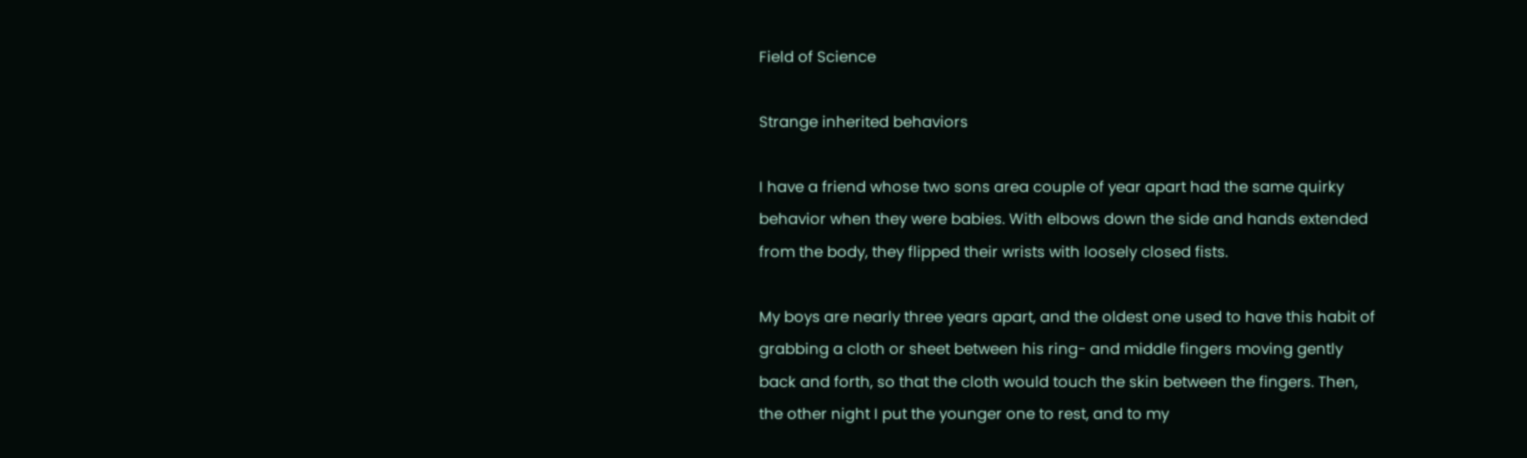Field of Science

Strange inherited behaviors

I have a friend whose two sons area couple of year apart had the same quirky behavior when they were babies. With elbows down the side and hands extended from the body, they flipped their wrists with loosely closed fists.

My boys are nearly three years apart, and the oldest one used to have this habit of grabbing a cloth or sheet between his ring- and middle fingers moving gently back and forth, so that the cloth would touch the skin between the fingers. Then, the other night I put the younger one to rest, and to my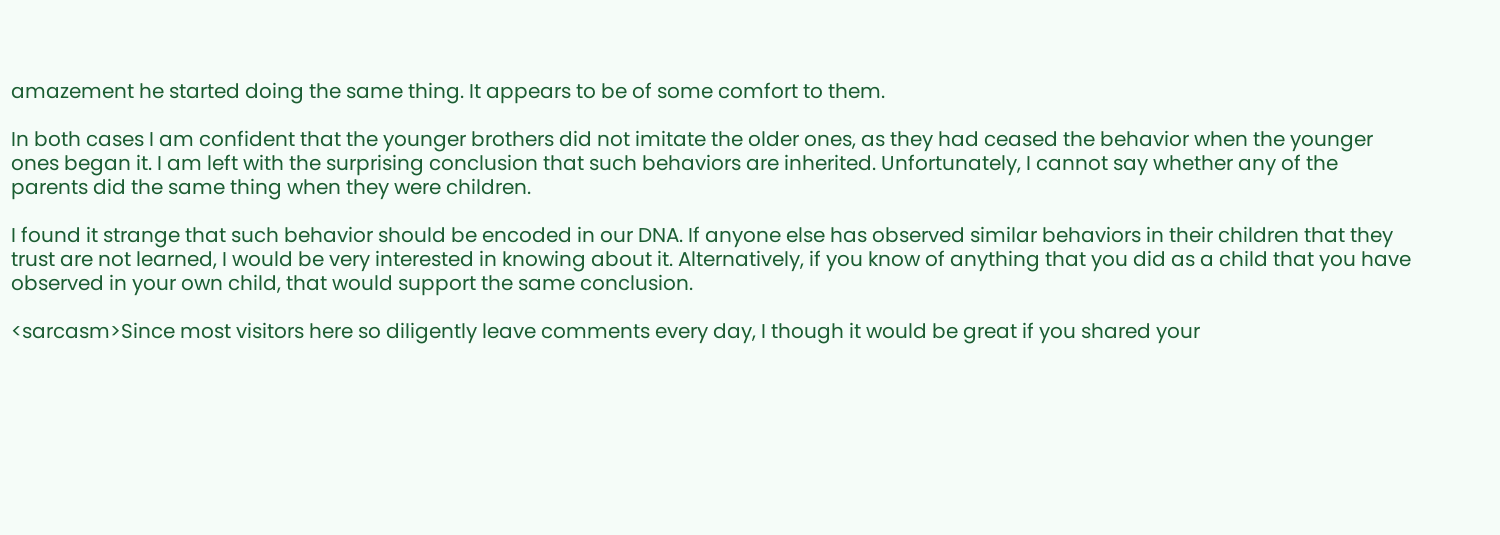amazement he started doing the same thing. It appears to be of some comfort to them.

In both cases I am confident that the younger brothers did not imitate the older ones, as they had ceased the behavior when the younger ones began it. I am left with the surprising conclusion that such behaviors are inherited. Unfortunately, I cannot say whether any of the parents did the same thing when they were children.

I found it strange that such behavior should be encoded in our DNA. If anyone else has observed similar behaviors in their children that they trust are not learned, I would be very interested in knowing about it. Alternatively, if you know of anything that you did as a child that you have observed in your own child, that would support the same conclusion.

<sarcasm>Since most visitors here so diligently leave comments every day, I though it would be great if you shared your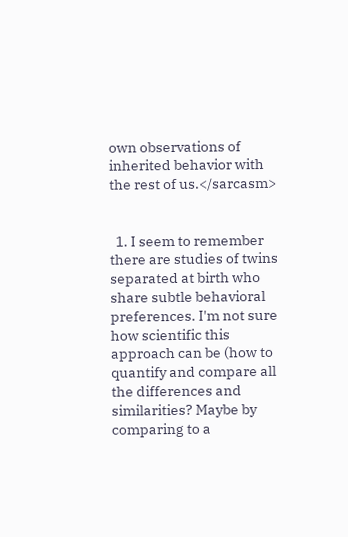own observations of inherited behavior with the rest of us.</sarcasm>


  1. I seem to remember there are studies of twins separated at birth who share subtle behavioral preferences. I'm not sure how scientific this approach can be (how to quantify and compare all the differences and similarities? Maybe by comparing to a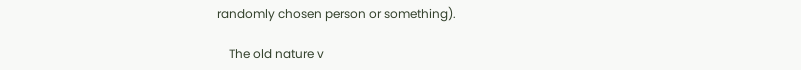randomly chosen person or something).

    The old nature v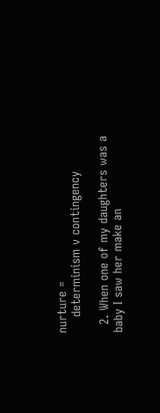nurture =
    determinism v contingency

  2. When one of my daughters was a baby I saw her make an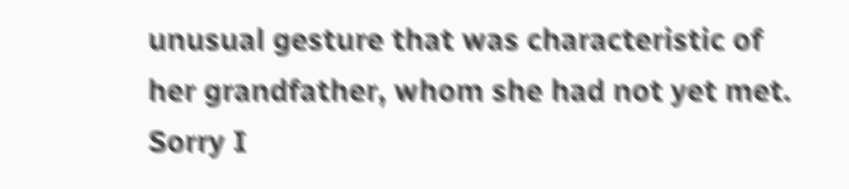unusual gesture that was characteristic of her grandfather, whom she had not yet met. Sorry I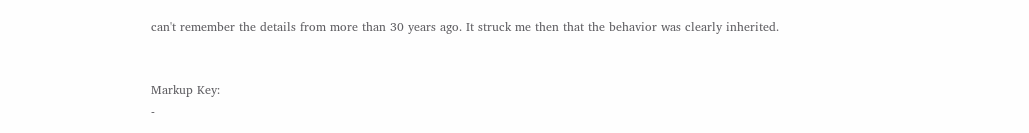can't remember the details from more than 30 years ago. It struck me then that the behavior was clearly inherited.


Markup Key:
-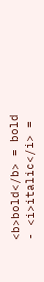<b>bold</b> = bold
- <i>italic</i> =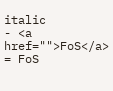italic
- <a href="">FoS</a> = FoS